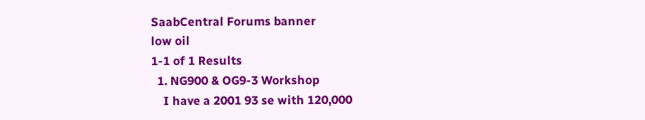SaabCentral Forums banner
low oil
1-1 of 1 Results
  1. NG900 & OG9-3 Workshop
    I have a 2001 93 se with 120,000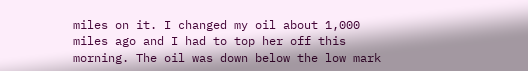miles on it. I changed my oil about 1,000 miles ago and I had to top her off this morning. The oil was down below the low mark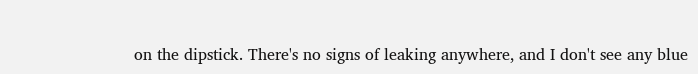on the dipstick. There's no signs of leaking anywhere, and I don't see any blue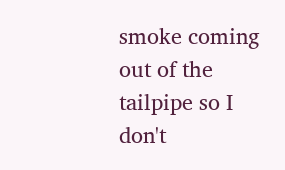smoke coming out of the tailpipe so I don't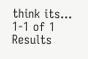think its...
1-1 of 1 Results